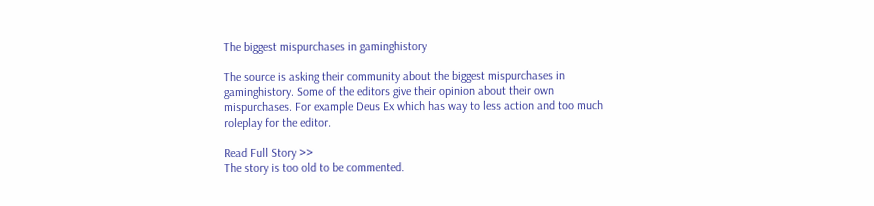The biggest mispurchases in gaminghistory

The source is asking their community about the biggest mispurchases in gaminghistory. Some of the editors give their opinion about their own mispurchases. For example Deus Ex which has way to less action and too much roleplay for the editor.

Read Full Story >>
The story is too old to be commented.